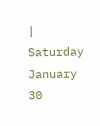| Saturday January 30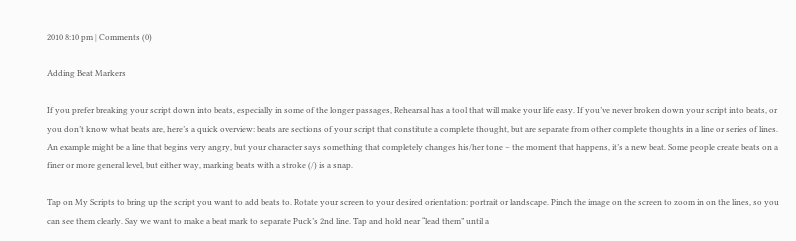2010 8:10 pm | Comments (0)

Adding Beat Markers

If you prefer breaking your script down into beats, especially in some of the longer passages, Rehearsal has a tool that will make your life easy. If you’ve never broken down your script into beats, or you don’t know what beats are, here’s a quick overview: beats are sections of your script that constitute a complete thought, but are separate from other complete thoughts in a line or series of lines. An example might be a line that begins very angry, but your character says something that completely changes his/her tone – the moment that happens, it’s a new beat. Some people create beats on a finer or more general level, but either way, marking beats with a stroke (/) is a snap.

Tap on My Scripts to bring up the script you want to add beats to. Rotate your screen to your desired orientation: portrait or landscape. Pinch the image on the screen to zoom in on the lines, so you can see them clearly. Say we want to make a beat mark to separate Puck’s 2nd line. Tap and hold near “lead them” until a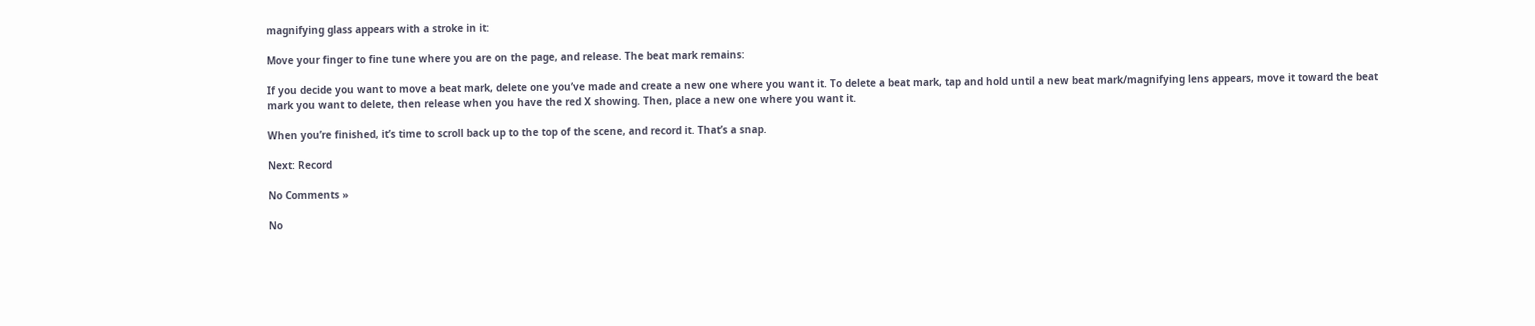magnifying glass appears with a stroke in it:

Move your finger to fine tune where you are on the page, and release. The beat mark remains:

If you decide you want to move a beat mark, delete one you’ve made and create a new one where you want it. To delete a beat mark, tap and hold until a new beat mark/magnifying lens appears, move it toward the beat mark you want to delete, then release when you have the red X showing. Then, place a new one where you want it.

When you’re finished, it’s time to scroll back up to the top of the scene, and record it. That’s a snap.

Next: Record

No Comments »

No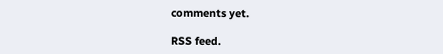comments yet.

RSS feed.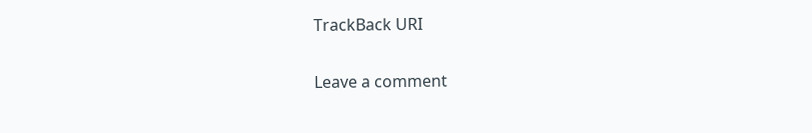TrackBack URI

Leave a comment